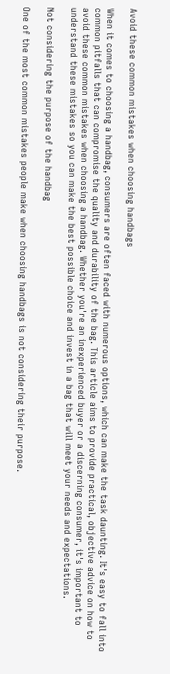Avoid these common mistakes when choosing handbags

When it comes to choosing a handbag, consumers are often faced with numerous options, which can make the task daunting. It's easy to fall into common pitfalls that can compromise the quality and durability of the bag. This article aims to provide practical, objective advice on how to avoid these common mistakes when choosing a handbag. Whether you're an inexperienced buyer or a discerning consumer, it's important to understand these mistakes so you can make the best possible choice and invest in a bag that will meet your needs and expectations.

Not considering the purpose of the handbag

One of the most common mistakes people make when choosing handbags is not considering their purpose.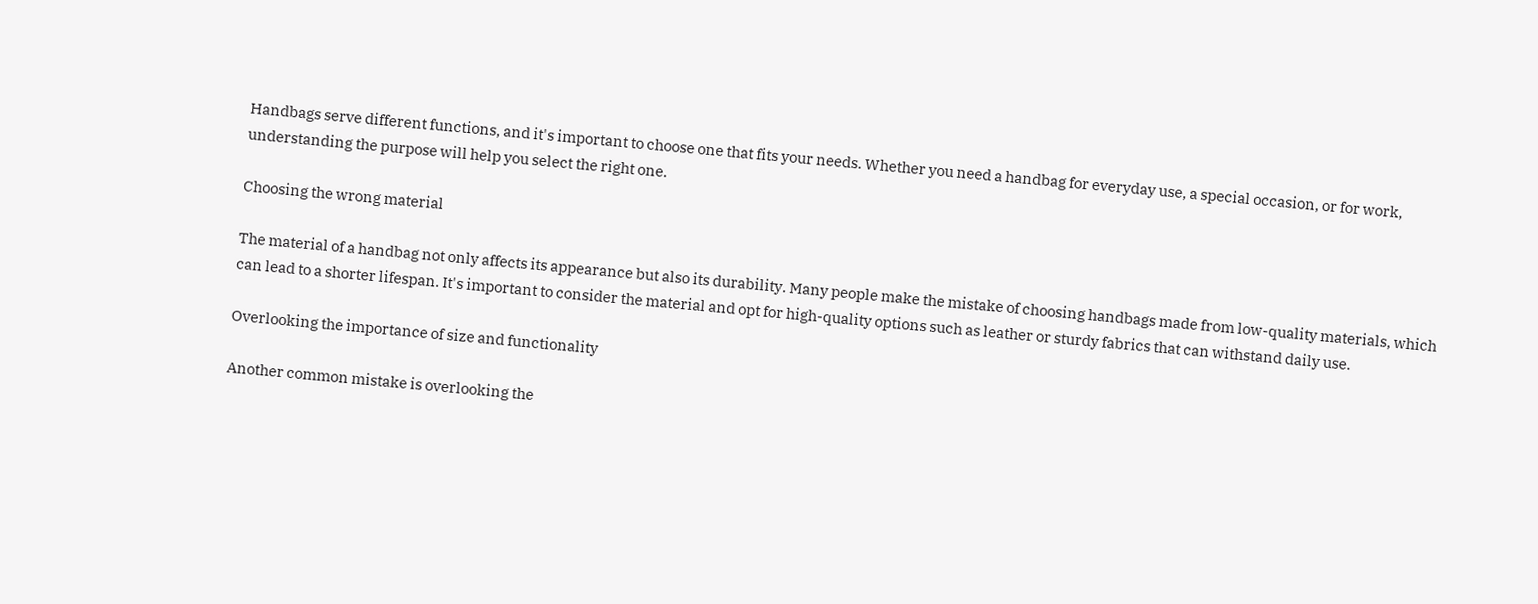Handbags serve different functions, and it's important to choose one that fits your needs. Whether you need a handbag for everyday use, a special occasion, or for work, understanding the purpose will help you select the right one.

Choosing the wrong material

The material of a handbag not only affects its appearance but also its durability. Many people make the mistake of choosing handbags made from low-quality materials, which can lead to a shorter lifespan. It's important to consider the material and opt for high-quality options such as leather or sturdy fabrics that can withstand daily use.

Overlooking the importance of size and functionality

Another common mistake is overlooking the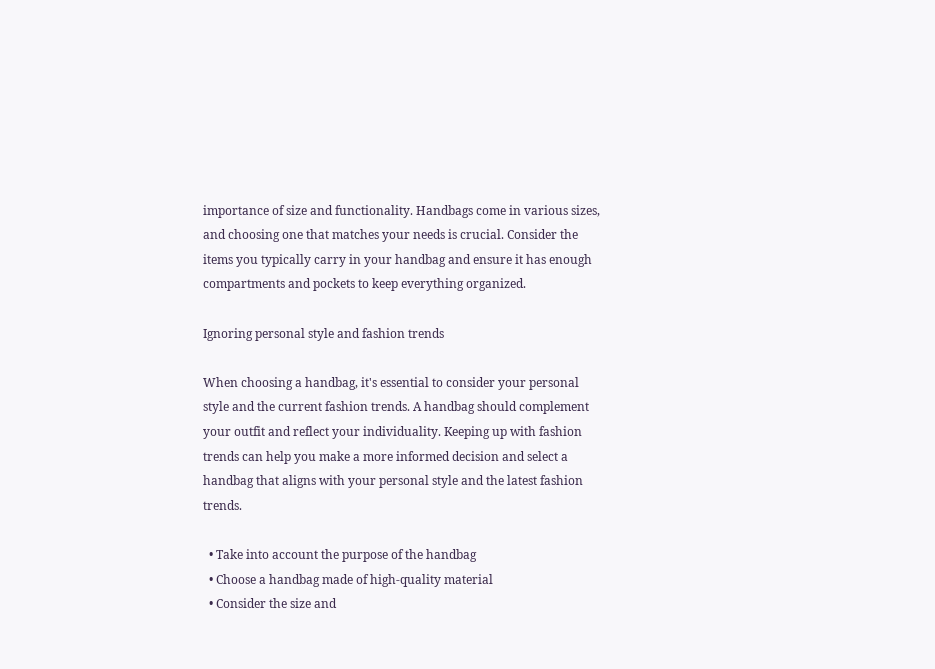importance of size and functionality. Handbags come in various sizes, and choosing one that matches your needs is crucial. Consider the items you typically carry in your handbag and ensure it has enough compartments and pockets to keep everything organized.

Ignoring personal style and fashion trends

When choosing a handbag, it's essential to consider your personal style and the current fashion trends. A handbag should complement your outfit and reflect your individuality. Keeping up with fashion trends can help you make a more informed decision and select a handbag that aligns with your personal style and the latest fashion trends.

  • Take into account the purpose of the handbag
  • Choose a handbag made of high-quality material
  • Consider the size and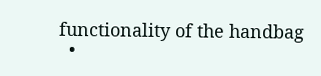functionality of the handbag
  •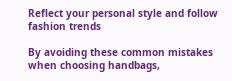Reflect your personal style and follow fashion trends

By avoiding these common mistakes when choosing handbags,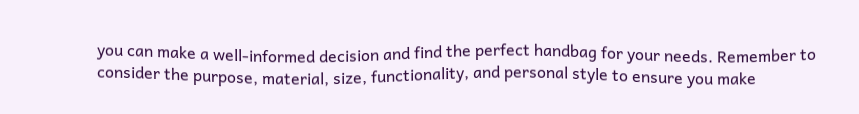you can make a well-informed decision and find the perfect handbag for your needs. Remember to consider the purpose, material, size, functionality, and personal style to ensure you make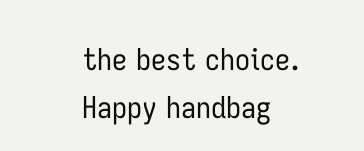the best choice. Happy handbag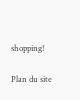shopping!

Plan du site